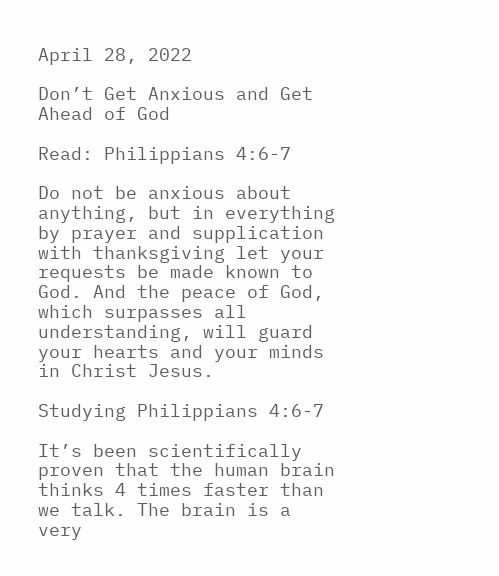April 28, 2022

Don’t Get Anxious and Get Ahead of God

Read: Philippians 4:6-7

Do not be anxious about anything, but in everything by prayer and supplication with thanksgiving let your requests be made known to God. And the peace of God, which surpasses all understanding, will guard your hearts and your minds in Christ Jesus.

Studying Philippians 4:6-7

It’s been scientifically proven that the human brain thinks 4 times faster than we talk. The brain is a very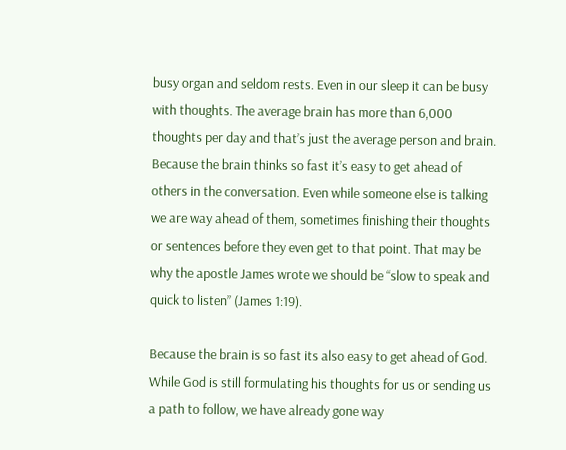busy organ and seldom rests. Even in our sleep it can be busy with thoughts. The average brain has more than 6,000 thoughts per day and that’s just the average person and brain. Because the brain thinks so fast it’s easy to get ahead of others in the conversation. Even while someone else is talking we are way ahead of them, sometimes finishing their thoughts or sentences before they even get to that point. That may be why the apostle James wrote we should be “slow to speak and quick to listen” (James 1:19).

Because the brain is so fast its also easy to get ahead of God. While God is still formulating his thoughts for us or sending us a path to follow, we have already gone way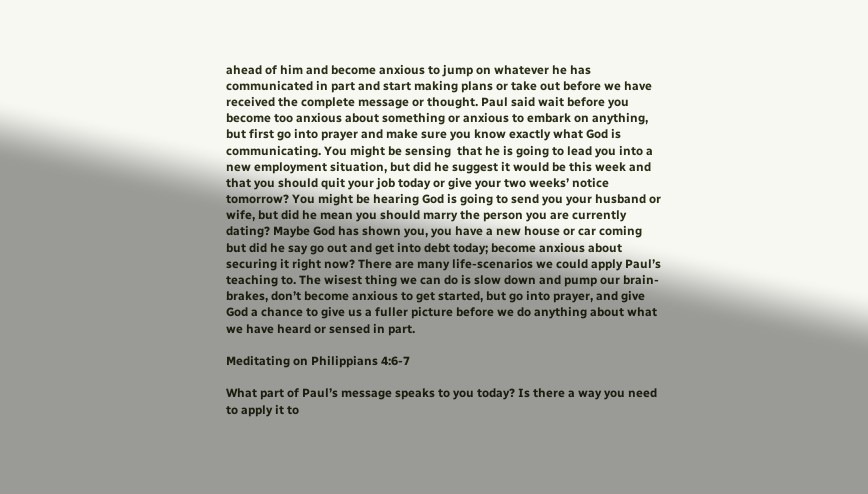ahead of him and become anxious to jump on whatever he has communicated in part and start making plans or take out before we have received the complete message or thought. Paul said wait before you become too anxious about something or anxious to embark on anything, but first go into prayer and make sure you know exactly what God is communicating. You might be sensing  that he is going to lead you into a new employment situation, but did he suggest it would be this week and that you should quit your job today or give your two weeks’ notice tomorrow? You might be hearing God is going to send you your husband or wife, but did he mean you should marry the person you are currently dating? Maybe God has shown you, you have a new house or car coming but did he say go out and get into debt today; become anxious about securing it right now? There are many life-scenarios we could apply Paul’s teaching to. The wisest thing we can do is slow down and pump our brain-brakes, don’t become anxious to get started, but go into prayer, and give God a chance to give us a fuller picture before we do anything about what we have heard or sensed in part.

Meditating on Philippians 4:6-7

What part of Paul’s message speaks to you today? Is there a way you need to apply it to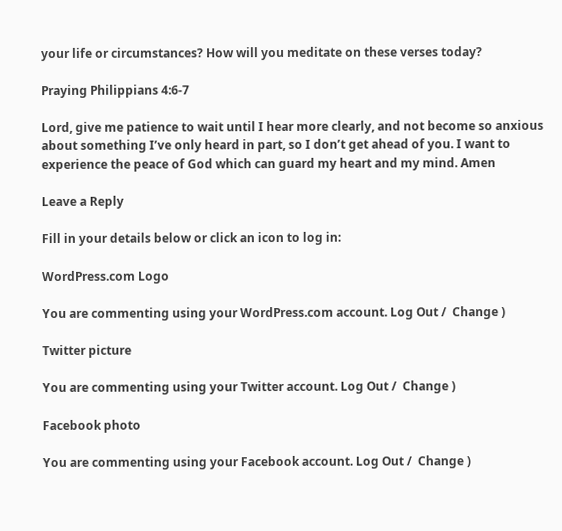your life or circumstances? How will you meditate on these verses today?

Praying Philippians 4:6-7

Lord, give me patience to wait until I hear more clearly, and not become so anxious about something I’ve only heard in part, so I don’t get ahead of you. I want to experience the peace of God which can guard my heart and my mind. Amen

Leave a Reply

Fill in your details below or click an icon to log in:

WordPress.com Logo

You are commenting using your WordPress.com account. Log Out /  Change )

Twitter picture

You are commenting using your Twitter account. Log Out /  Change )

Facebook photo

You are commenting using your Facebook account. Log Out /  Change )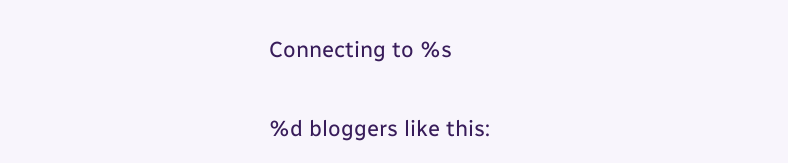Connecting to %s

%d bloggers like this: